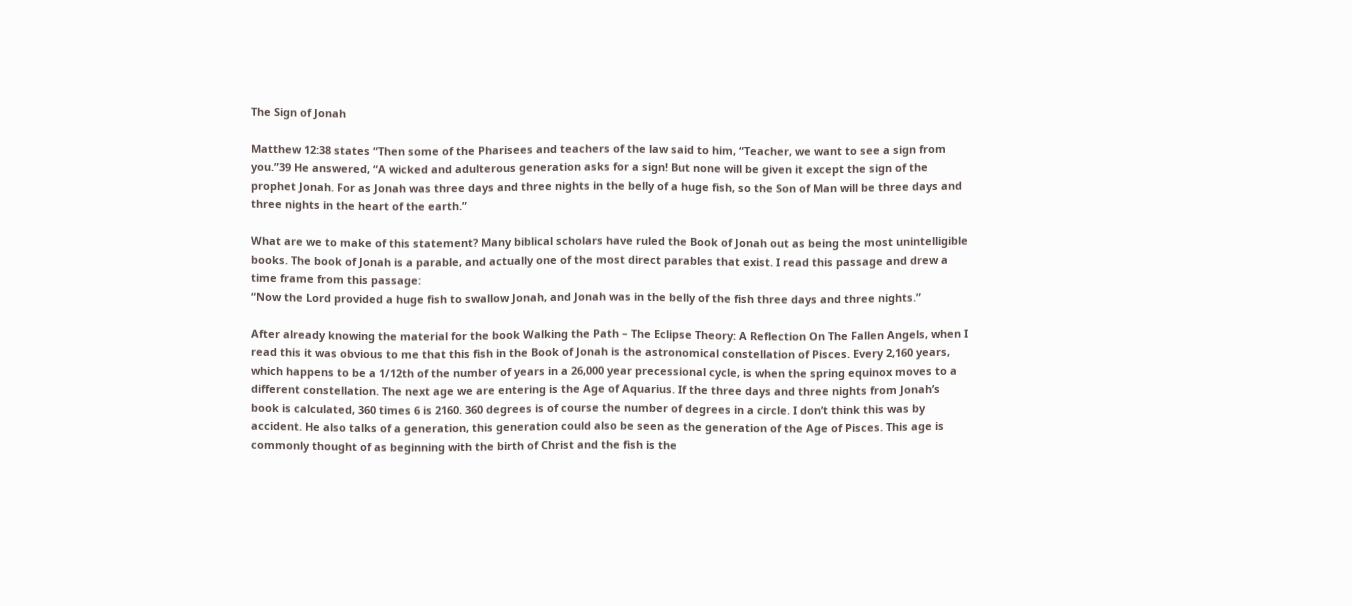The Sign of Jonah

Matthew 12:38 states “Then some of the Pharisees and teachers of the law said to him, “Teacher, we want to see a sign from you.”39 He answered, “A wicked and adulterous generation asks for a sign! But none will be given it except the sign of the prophet Jonah. For as Jonah was three days and three nights in the belly of a huge fish, so the Son of Man will be three days and three nights in the heart of the earth.”

What are we to make of this statement? Many biblical scholars have ruled the Book of Jonah out as being the most unintelligible books. The book of Jonah is a parable, and actually one of the most direct parables that exist. I read this passage and drew a time frame from this passage:
“Now the Lord provided a huge fish to swallow Jonah, and Jonah was in the belly of the fish three days and three nights.”

After already knowing the material for the book Walking the Path – The Eclipse Theory: A Reflection On The Fallen Angels, when I read this it was obvious to me that this fish in the Book of Jonah is the astronomical constellation of Pisces. Every 2,160 years, which happens to be a 1/12th of the number of years in a 26,000 year precessional cycle, is when the spring equinox moves to a different constellation. The next age we are entering is the Age of Aquarius. If the three days and three nights from Jonah’s book is calculated, 360 times 6 is 2160. 360 degrees is of course the number of degrees in a circle. I don’t think this was by accident. He also talks of a generation, this generation could also be seen as the generation of the Age of Pisces. This age is commonly thought of as beginning with the birth of Christ and the fish is the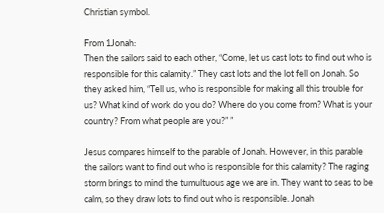Christian symbol.

From 1Jonah:
Then the sailors said to each other, “Come, let us cast lots to find out who is responsible for this calamity.” They cast lots and the lot fell on Jonah. So they asked him, “Tell us, who is responsible for making all this trouble for us? What kind of work do you do? Where do you come from? What is your country? From what people are you?” ”

Jesus compares himself to the parable of Jonah. However, in this parable the sailors want to find out who is responsible for this calamity? The raging storm brings to mind the tumultuous age we are in. They want to seas to be calm, so they draw lots to find out who is responsible. Jonah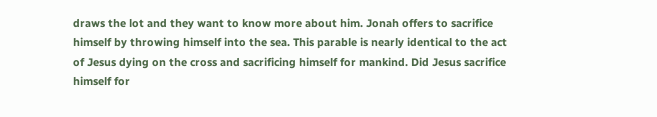draws the lot and they want to know more about him. Jonah offers to sacrifice himself by throwing himself into the sea. This parable is nearly identical to the act of Jesus dying on the cross and sacrificing himself for mankind. Did Jesus sacrifice himself for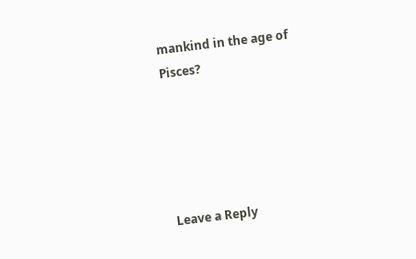mankind in the age of Pisces?





Leave a Reply